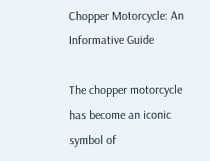Chopper Motorcycle: An Informative Guide

The chopper motorcycle has become an iconic symbol of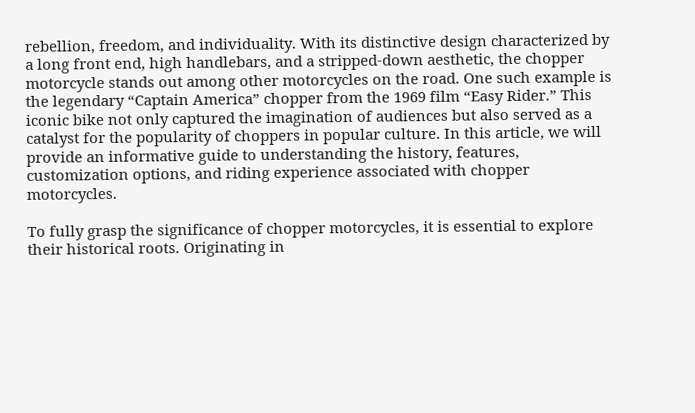rebellion, freedom, and individuality. With its distinctive design characterized by a long front end, high handlebars, and a stripped-down aesthetic, the chopper motorcycle stands out among other motorcycles on the road. One such example is the legendary “Captain America” chopper from the 1969 film “Easy Rider.” This iconic bike not only captured the imagination of audiences but also served as a catalyst for the popularity of choppers in popular culture. In this article, we will provide an informative guide to understanding the history, features, customization options, and riding experience associated with chopper motorcycles.

To fully grasp the significance of chopper motorcycles, it is essential to explore their historical roots. Originating in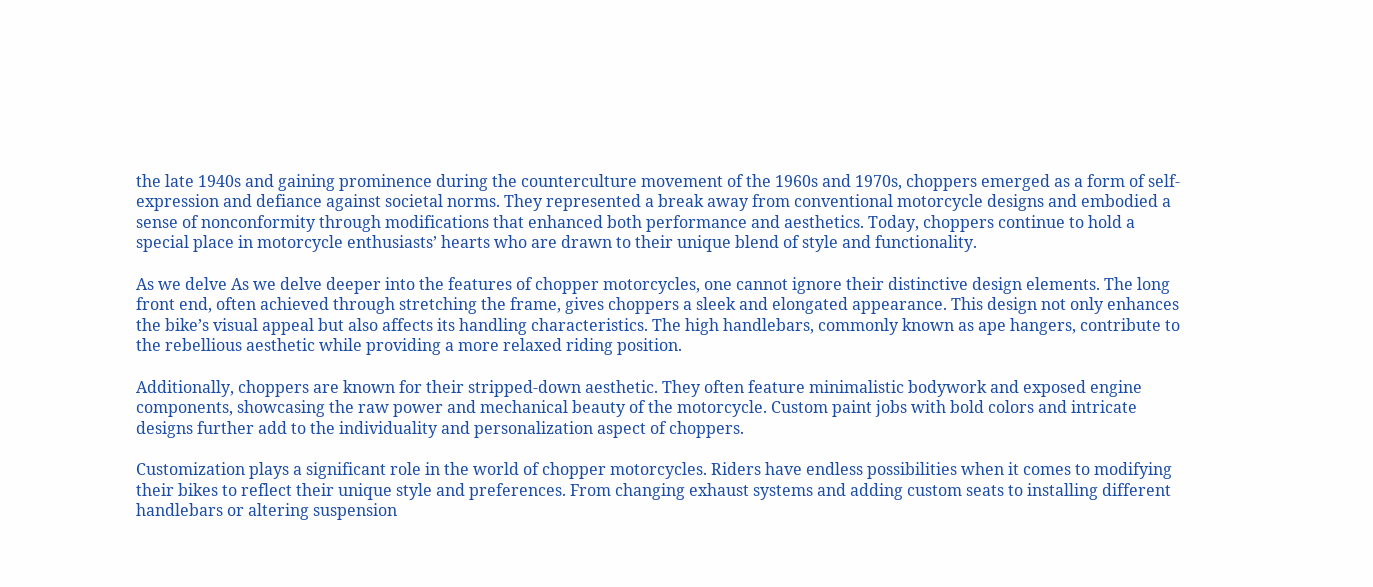the late 1940s and gaining prominence during the counterculture movement of the 1960s and 1970s, choppers emerged as a form of self-expression and defiance against societal norms. They represented a break away from conventional motorcycle designs and embodied a sense of nonconformity through modifications that enhanced both performance and aesthetics. Today, choppers continue to hold a special place in motorcycle enthusiasts’ hearts who are drawn to their unique blend of style and functionality.

As we delve As we delve deeper into the features of chopper motorcycles, one cannot ignore their distinctive design elements. The long front end, often achieved through stretching the frame, gives choppers a sleek and elongated appearance. This design not only enhances the bike’s visual appeal but also affects its handling characteristics. The high handlebars, commonly known as ape hangers, contribute to the rebellious aesthetic while providing a more relaxed riding position.

Additionally, choppers are known for their stripped-down aesthetic. They often feature minimalistic bodywork and exposed engine components, showcasing the raw power and mechanical beauty of the motorcycle. Custom paint jobs with bold colors and intricate designs further add to the individuality and personalization aspect of choppers.

Customization plays a significant role in the world of chopper motorcycles. Riders have endless possibilities when it comes to modifying their bikes to reflect their unique style and preferences. From changing exhaust systems and adding custom seats to installing different handlebars or altering suspension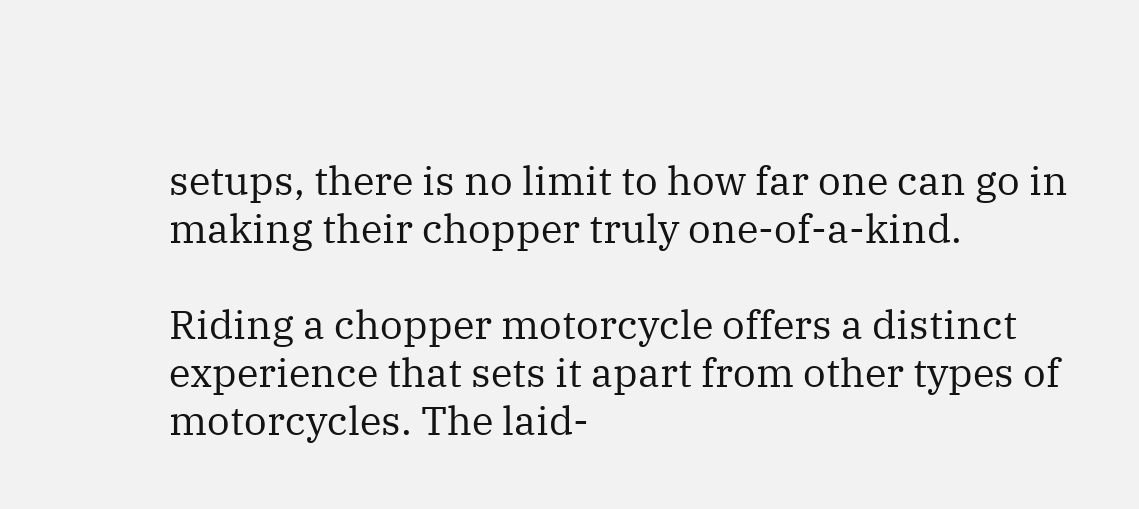setups, there is no limit to how far one can go in making their chopper truly one-of-a-kind.

Riding a chopper motorcycle offers a distinct experience that sets it apart from other types of motorcycles. The laid-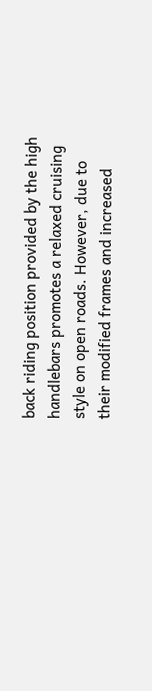back riding position provided by the high handlebars promotes a relaxed cruising style on open roads. However, due to their modified frames and increased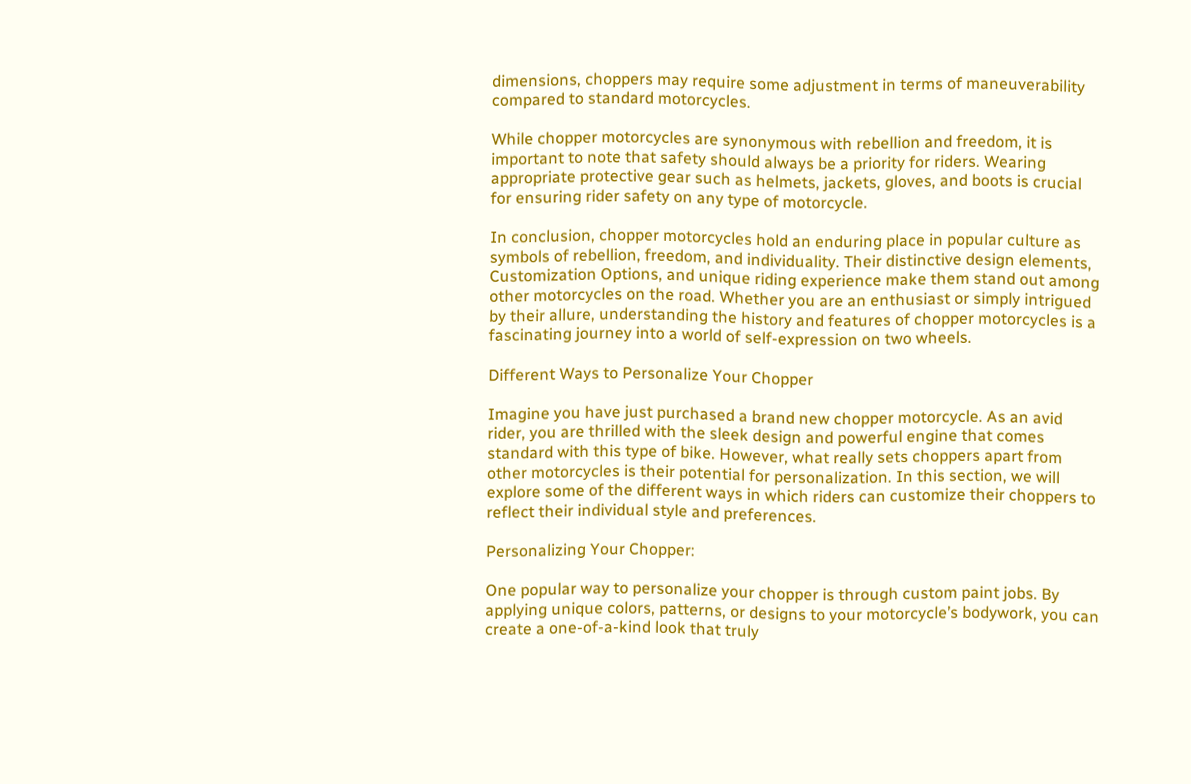dimensions, choppers may require some adjustment in terms of maneuverability compared to standard motorcycles.

While chopper motorcycles are synonymous with rebellion and freedom, it is important to note that safety should always be a priority for riders. Wearing appropriate protective gear such as helmets, jackets, gloves, and boots is crucial for ensuring rider safety on any type of motorcycle.

In conclusion, chopper motorcycles hold an enduring place in popular culture as symbols of rebellion, freedom, and individuality. Their distinctive design elements, Customization Options, and unique riding experience make them stand out among other motorcycles on the road. Whether you are an enthusiast or simply intrigued by their allure, understanding the history and features of chopper motorcycles is a fascinating journey into a world of self-expression on two wheels.

Different Ways to Personalize Your Chopper

Imagine you have just purchased a brand new chopper motorcycle. As an avid rider, you are thrilled with the sleek design and powerful engine that comes standard with this type of bike. However, what really sets choppers apart from other motorcycles is their potential for personalization. In this section, we will explore some of the different ways in which riders can customize their choppers to reflect their individual style and preferences.

Personalizing Your Chopper:

One popular way to personalize your chopper is through custom paint jobs. By applying unique colors, patterns, or designs to your motorcycle’s bodywork, you can create a one-of-a-kind look that truly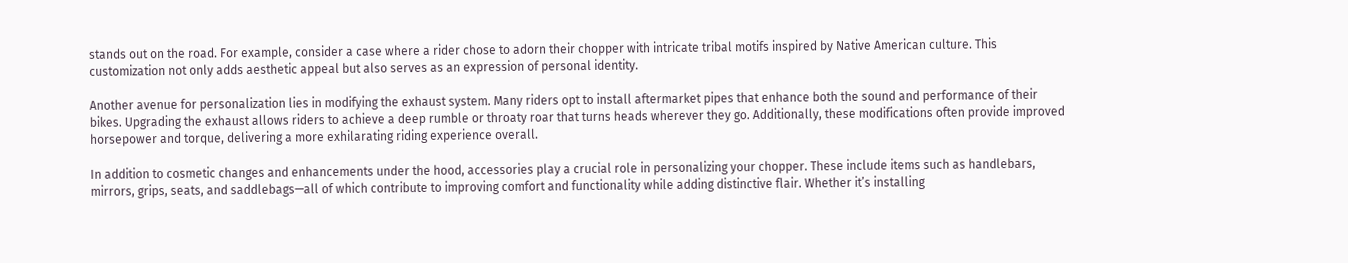stands out on the road. For example, consider a case where a rider chose to adorn their chopper with intricate tribal motifs inspired by Native American culture. This customization not only adds aesthetic appeal but also serves as an expression of personal identity.

Another avenue for personalization lies in modifying the exhaust system. Many riders opt to install aftermarket pipes that enhance both the sound and performance of their bikes. Upgrading the exhaust allows riders to achieve a deep rumble or throaty roar that turns heads wherever they go. Additionally, these modifications often provide improved horsepower and torque, delivering a more exhilarating riding experience overall.

In addition to cosmetic changes and enhancements under the hood, accessories play a crucial role in personalizing your chopper. These include items such as handlebars, mirrors, grips, seats, and saddlebags—all of which contribute to improving comfort and functionality while adding distinctive flair. Whether it’s installing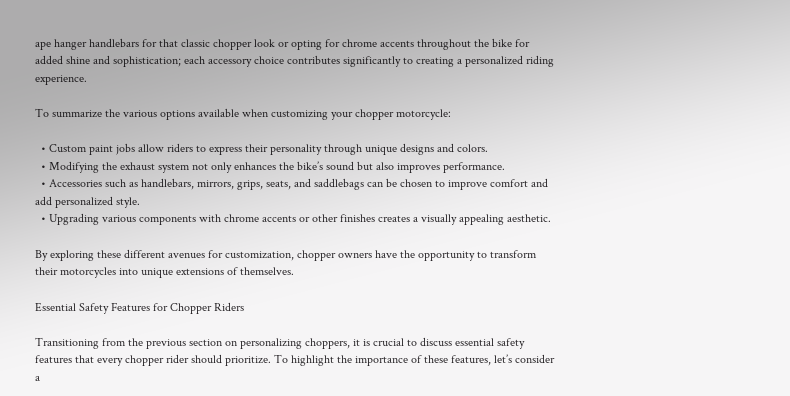ape hanger handlebars for that classic chopper look or opting for chrome accents throughout the bike for added shine and sophistication; each accessory choice contributes significantly to creating a personalized riding experience.

To summarize the various options available when customizing your chopper motorcycle:

  • Custom paint jobs allow riders to express their personality through unique designs and colors.
  • Modifying the exhaust system not only enhances the bike’s sound but also improves performance.
  • Accessories such as handlebars, mirrors, grips, seats, and saddlebags can be chosen to improve comfort and add personalized style.
  • Upgrading various components with chrome accents or other finishes creates a visually appealing aesthetic.

By exploring these different avenues for customization, chopper owners have the opportunity to transform their motorcycles into unique extensions of themselves.

Essential Safety Features for Chopper Riders

Transitioning from the previous section on personalizing choppers, it is crucial to discuss essential safety features that every chopper rider should prioritize. To highlight the importance of these features, let’s consider a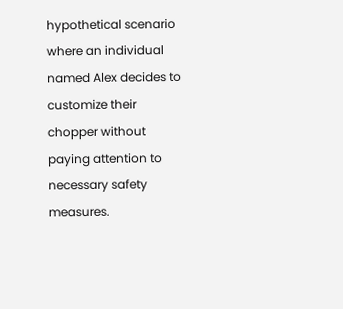hypothetical scenario where an individual named Alex decides to customize their chopper without paying attention to necessary safety measures.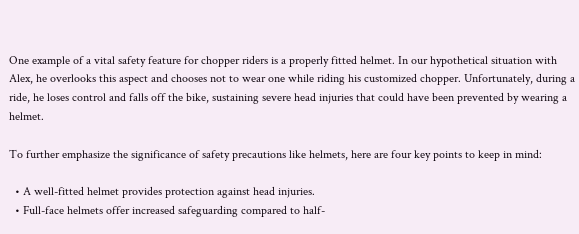One example of a vital safety feature for chopper riders is a properly fitted helmet. In our hypothetical situation with Alex, he overlooks this aspect and chooses not to wear one while riding his customized chopper. Unfortunately, during a ride, he loses control and falls off the bike, sustaining severe head injuries that could have been prevented by wearing a helmet.

To further emphasize the significance of safety precautions like helmets, here are four key points to keep in mind:

  • A well-fitted helmet provides protection against head injuries.
  • Full-face helmets offer increased safeguarding compared to half-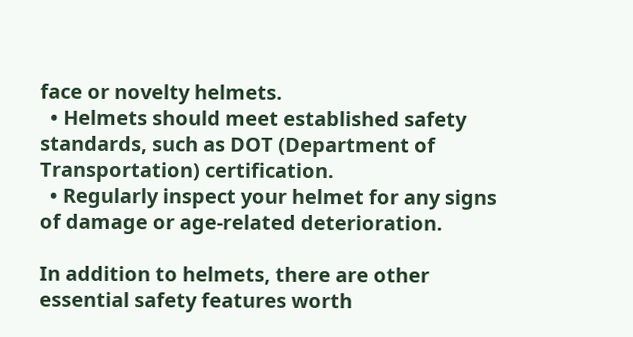face or novelty helmets.
  • Helmets should meet established safety standards, such as DOT (Department of Transportation) certification.
  • Regularly inspect your helmet for any signs of damage or age-related deterioration.

In addition to helmets, there are other essential safety features worth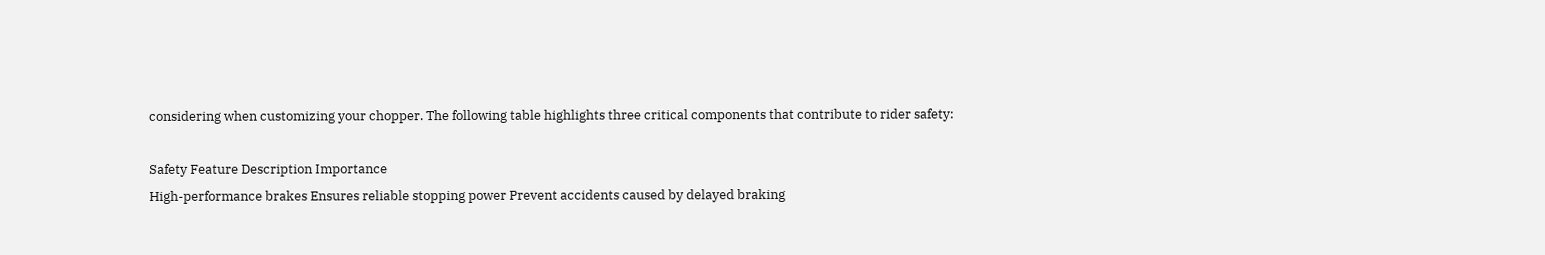considering when customizing your chopper. The following table highlights three critical components that contribute to rider safety:

Safety Feature Description Importance
High-performance brakes Ensures reliable stopping power Prevent accidents caused by delayed braking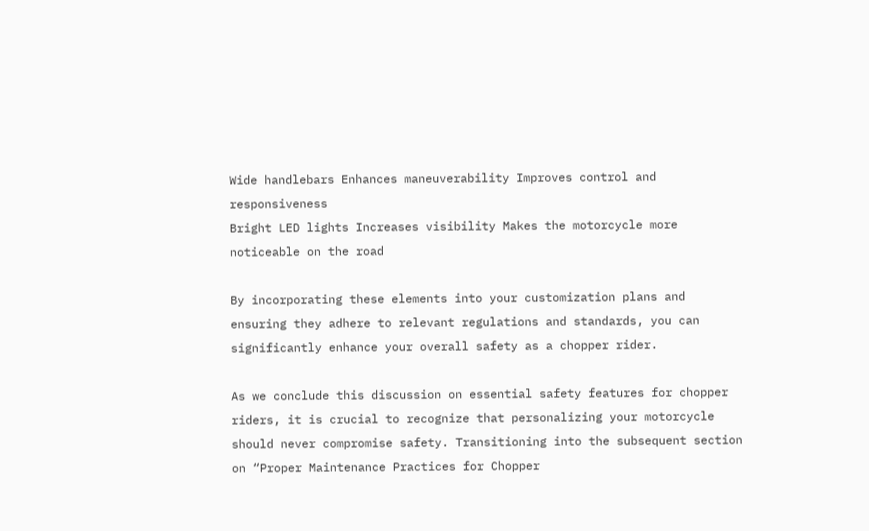Wide handlebars Enhances maneuverability Improves control and responsiveness
Bright LED lights Increases visibility Makes the motorcycle more noticeable on the road

By incorporating these elements into your customization plans and ensuring they adhere to relevant regulations and standards, you can significantly enhance your overall safety as a chopper rider.

As we conclude this discussion on essential safety features for chopper riders, it is crucial to recognize that personalizing your motorcycle should never compromise safety. Transitioning into the subsequent section on “Proper Maintenance Practices for Chopper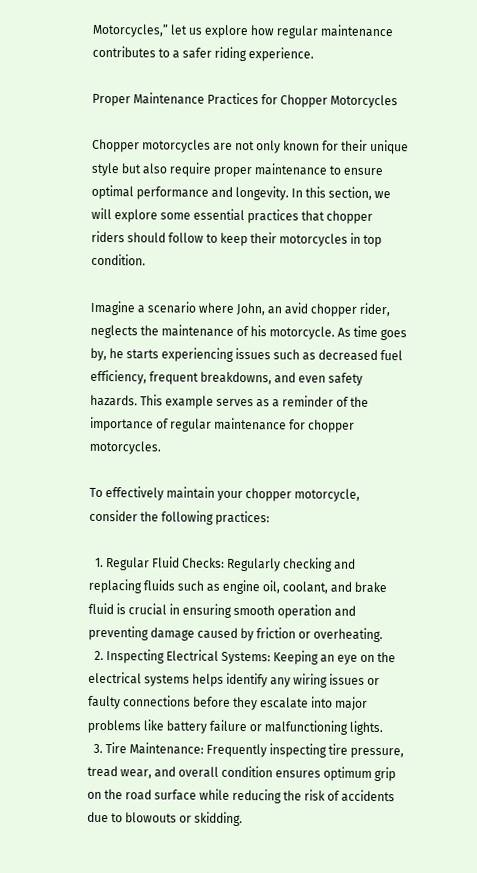Motorcycles,” let us explore how regular maintenance contributes to a safer riding experience.

Proper Maintenance Practices for Chopper Motorcycles

Chopper motorcycles are not only known for their unique style but also require proper maintenance to ensure optimal performance and longevity. In this section, we will explore some essential practices that chopper riders should follow to keep their motorcycles in top condition.

Imagine a scenario where John, an avid chopper rider, neglects the maintenance of his motorcycle. As time goes by, he starts experiencing issues such as decreased fuel efficiency, frequent breakdowns, and even safety hazards. This example serves as a reminder of the importance of regular maintenance for chopper motorcycles.

To effectively maintain your chopper motorcycle, consider the following practices:

  1. Regular Fluid Checks: Regularly checking and replacing fluids such as engine oil, coolant, and brake fluid is crucial in ensuring smooth operation and preventing damage caused by friction or overheating.
  2. Inspecting Electrical Systems: Keeping an eye on the electrical systems helps identify any wiring issues or faulty connections before they escalate into major problems like battery failure or malfunctioning lights.
  3. Tire Maintenance: Frequently inspecting tire pressure, tread wear, and overall condition ensures optimum grip on the road surface while reducing the risk of accidents due to blowouts or skidding.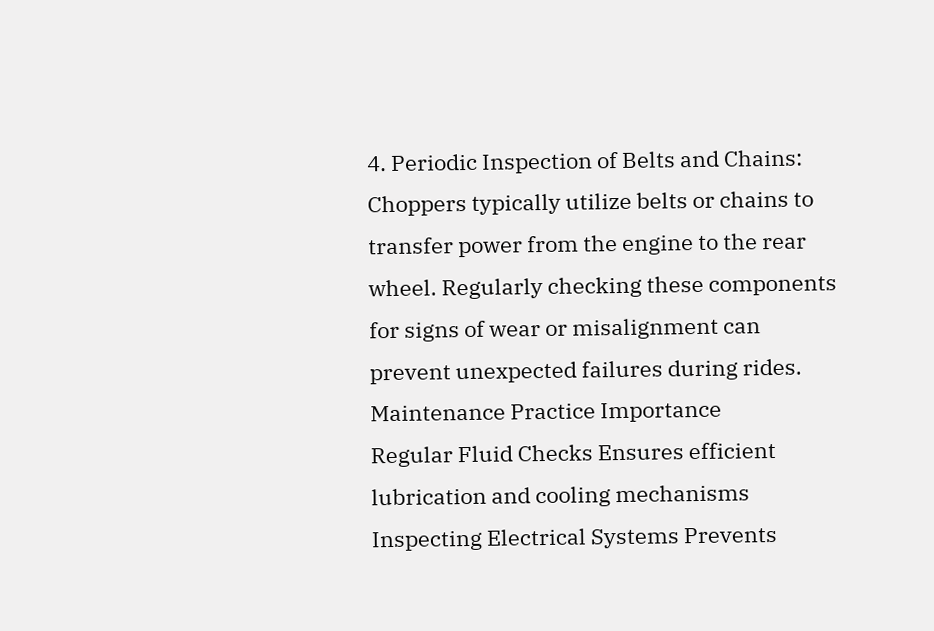4. Periodic Inspection of Belts and Chains: Choppers typically utilize belts or chains to transfer power from the engine to the rear wheel. Regularly checking these components for signs of wear or misalignment can prevent unexpected failures during rides.
Maintenance Practice Importance
Regular Fluid Checks Ensures efficient lubrication and cooling mechanisms
Inspecting Electrical Systems Prevents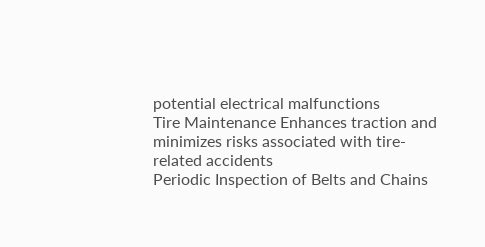potential electrical malfunctions
Tire Maintenance Enhances traction and minimizes risks associated with tire-related accidents
Periodic Inspection of Belts and Chains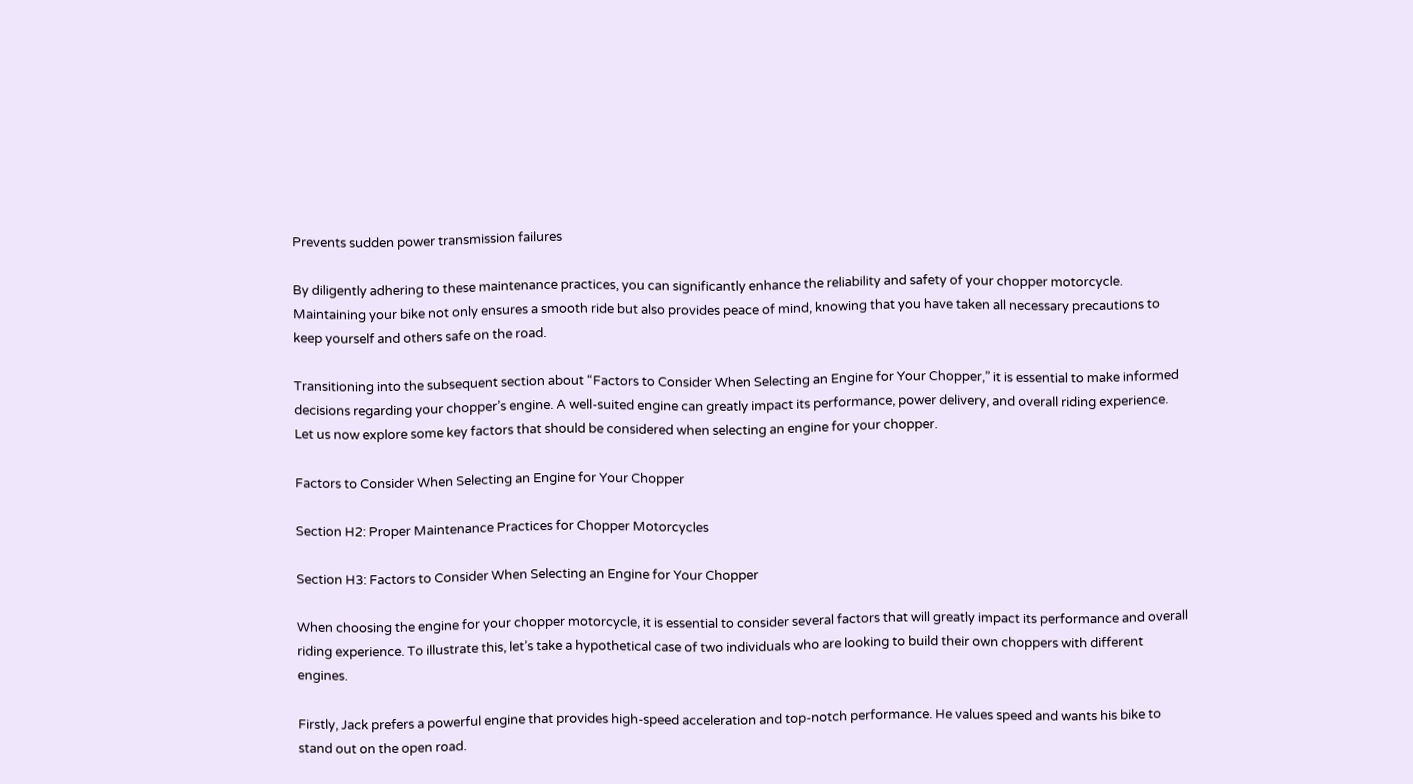Prevents sudden power transmission failures

By diligently adhering to these maintenance practices, you can significantly enhance the reliability and safety of your chopper motorcycle. Maintaining your bike not only ensures a smooth ride but also provides peace of mind, knowing that you have taken all necessary precautions to keep yourself and others safe on the road.

Transitioning into the subsequent section about “Factors to Consider When Selecting an Engine for Your Chopper,” it is essential to make informed decisions regarding your chopper’s engine. A well-suited engine can greatly impact its performance, power delivery, and overall riding experience. Let us now explore some key factors that should be considered when selecting an engine for your chopper.

Factors to Consider When Selecting an Engine for Your Chopper

Section H2: Proper Maintenance Practices for Chopper Motorcycles

Section H3: Factors to Consider When Selecting an Engine for Your Chopper

When choosing the engine for your chopper motorcycle, it is essential to consider several factors that will greatly impact its performance and overall riding experience. To illustrate this, let’s take a hypothetical case of two individuals who are looking to build their own choppers with different engines.

Firstly, Jack prefers a powerful engine that provides high-speed acceleration and top-notch performance. He values speed and wants his bike to stand out on the open road.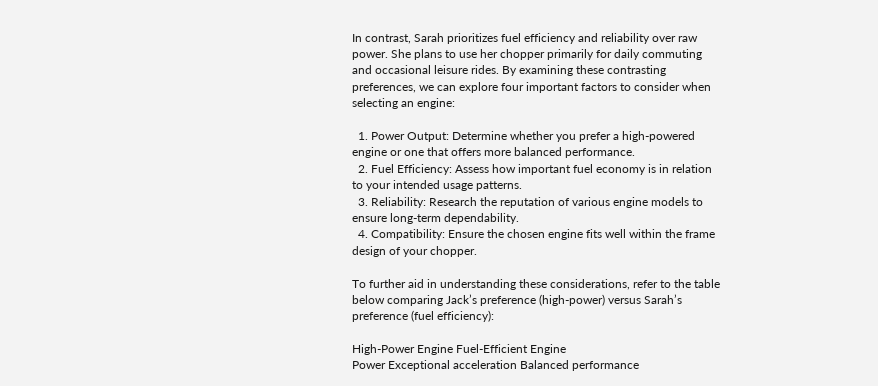In contrast, Sarah prioritizes fuel efficiency and reliability over raw power. She plans to use her chopper primarily for daily commuting and occasional leisure rides. By examining these contrasting preferences, we can explore four important factors to consider when selecting an engine:

  1. Power Output: Determine whether you prefer a high-powered engine or one that offers more balanced performance.
  2. Fuel Efficiency: Assess how important fuel economy is in relation to your intended usage patterns.
  3. Reliability: Research the reputation of various engine models to ensure long-term dependability.
  4. Compatibility: Ensure the chosen engine fits well within the frame design of your chopper.

To further aid in understanding these considerations, refer to the table below comparing Jack’s preference (high-power) versus Sarah’s preference (fuel efficiency):

High-Power Engine Fuel-Efficient Engine
Power Exceptional acceleration Balanced performance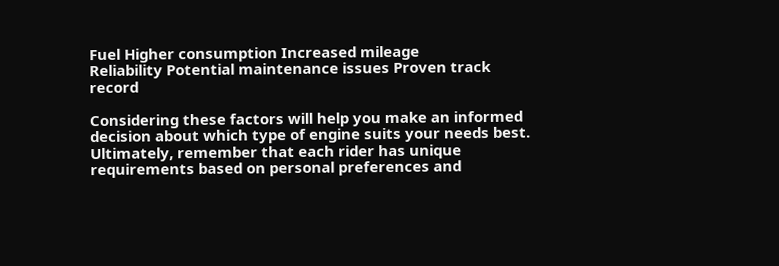Fuel Higher consumption Increased mileage
Reliability Potential maintenance issues Proven track record

Considering these factors will help you make an informed decision about which type of engine suits your needs best. Ultimately, remember that each rider has unique requirements based on personal preferences and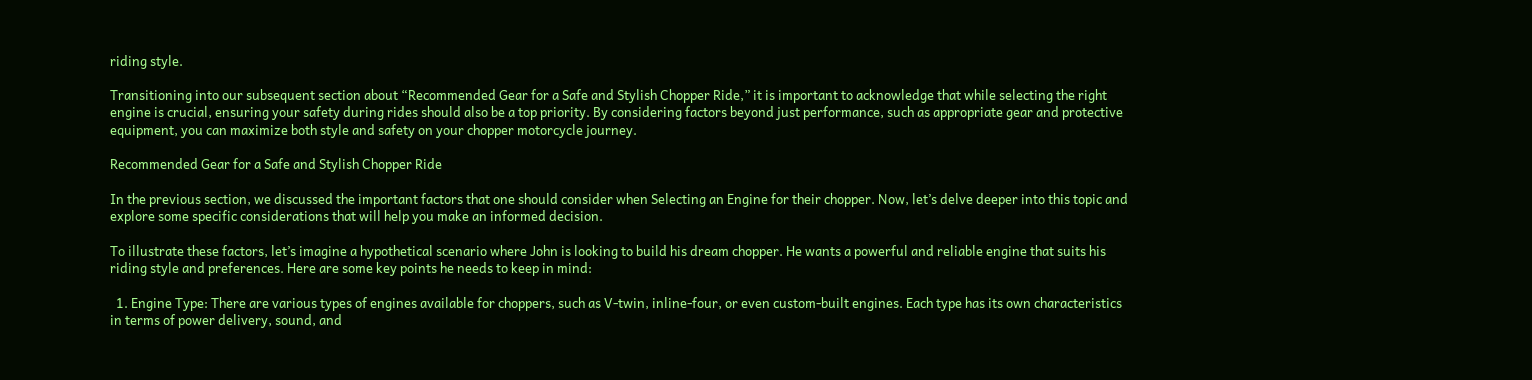riding style.

Transitioning into our subsequent section about “Recommended Gear for a Safe and Stylish Chopper Ride,” it is important to acknowledge that while selecting the right engine is crucial, ensuring your safety during rides should also be a top priority. By considering factors beyond just performance, such as appropriate gear and protective equipment, you can maximize both style and safety on your chopper motorcycle journey.

Recommended Gear for a Safe and Stylish Chopper Ride

In the previous section, we discussed the important factors that one should consider when Selecting an Engine for their chopper. Now, let’s delve deeper into this topic and explore some specific considerations that will help you make an informed decision.

To illustrate these factors, let’s imagine a hypothetical scenario where John is looking to build his dream chopper. He wants a powerful and reliable engine that suits his riding style and preferences. Here are some key points he needs to keep in mind:

  1. Engine Type: There are various types of engines available for choppers, such as V-twin, inline-four, or even custom-built engines. Each type has its own characteristics in terms of power delivery, sound, and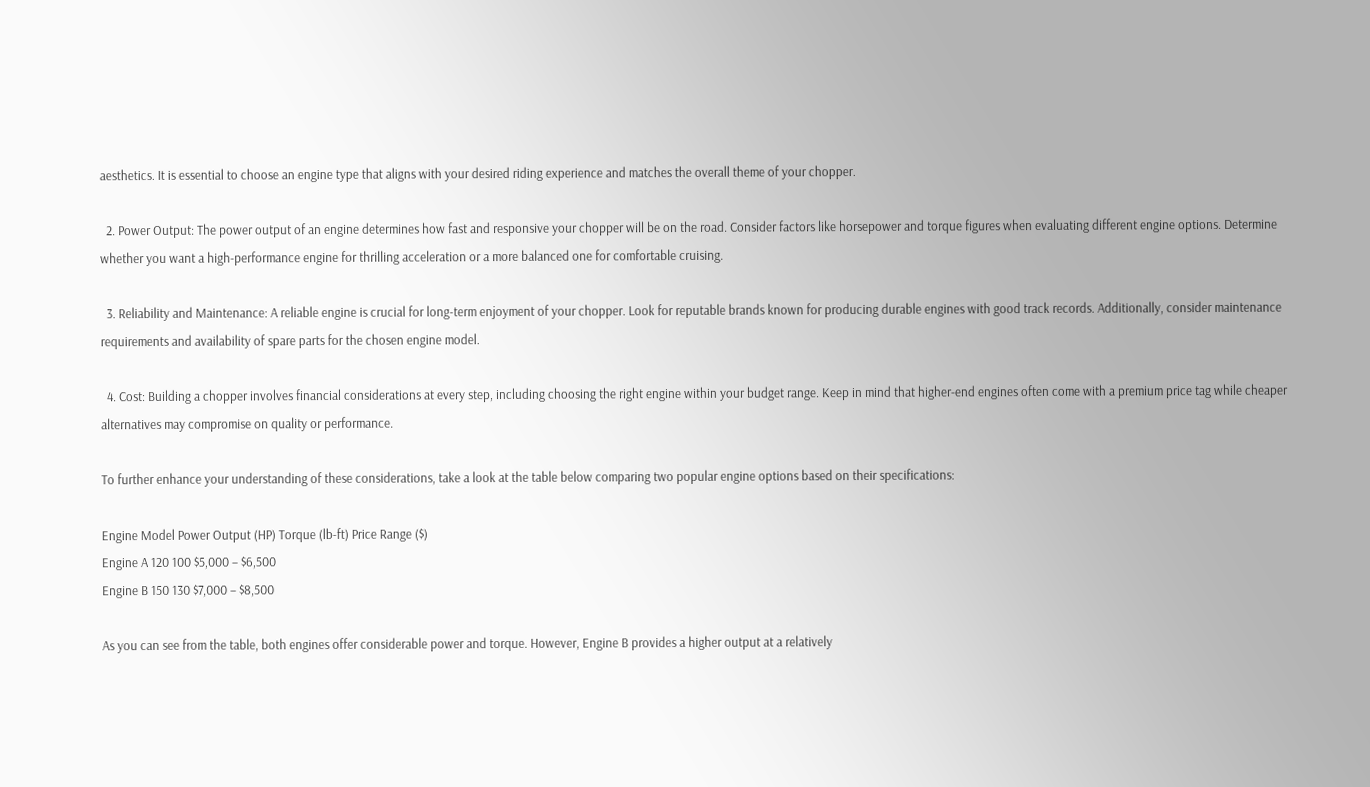aesthetics. It is essential to choose an engine type that aligns with your desired riding experience and matches the overall theme of your chopper.

  2. Power Output: The power output of an engine determines how fast and responsive your chopper will be on the road. Consider factors like horsepower and torque figures when evaluating different engine options. Determine whether you want a high-performance engine for thrilling acceleration or a more balanced one for comfortable cruising.

  3. Reliability and Maintenance: A reliable engine is crucial for long-term enjoyment of your chopper. Look for reputable brands known for producing durable engines with good track records. Additionally, consider maintenance requirements and availability of spare parts for the chosen engine model.

  4. Cost: Building a chopper involves financial considerations at every step, including choosing the right engine within your budget range. Keep in mind that higher-end engines often come with a premium price tag while cheaper alternatives may compromise on quality or performance.

To further enhance your understanding of these considerations, take a look at the table below comparing two popular engine options based on their specifications:

Engine Model Power Output (HP) Torque (lb-ft) Price Range ($)
Engine A 120 100 $5,000 – $6,500
Engine B 150 130 $7,000 – $8,500

As you can see from the table, both engines offer considerable power and torque. However, Engine B provides a higher output at a relatively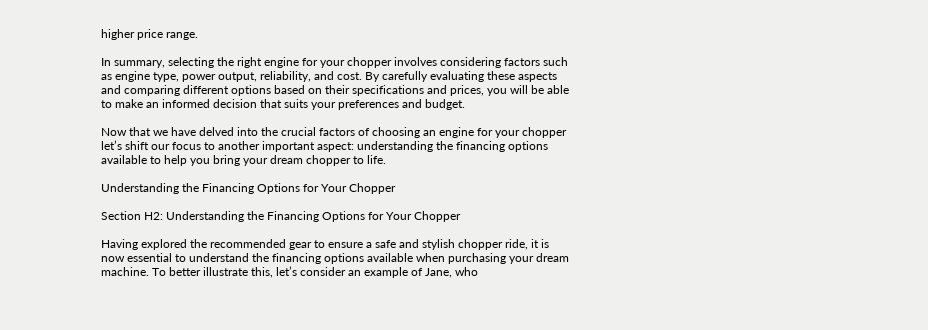higher price range.

In summary, selecting the right engine for your chopper involves considering factors such as engine type, power output, reliability, and cost. By carefully evaluating these aspects and comparing different options based on their specifications and prices, you will be able to make an informed decision that suits your preferences and budget.

Now that we have delved into the crucial factors of choosing an engine for your chopper let’s shift our focus to another important aspect: understanding the financing options available to help you bring your dream chopper to life.

Understanding the Financing Options for Your Chopper

Section H2: Understanding the Financing Options for Your Chopper

Having explored the recommended gear to ensure a safe and stylish chopper ride, it is now essential to understand the financing options available when purchasing your dream machine. To better illustrate this, let’s consider an example of Jane, who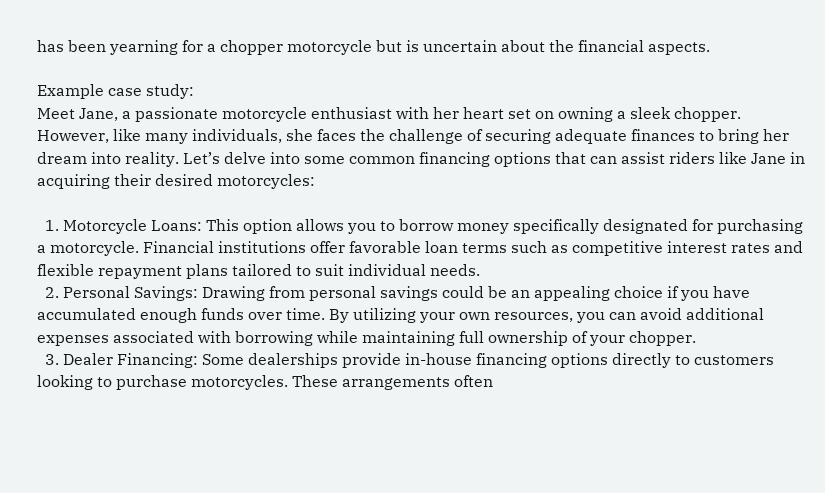has been yearning for a chopper motorcycle but is uncertain about the financial aspects.

Example case study:
Meet Jane, a passionate motorcycle enthusiast with her heart set on owning a sleek chopper. However, like many individuals, she faces the challenge of securing adequate finances to bring her dream into reality. Let’s delve into some common financing options that can assist riders like Jane in acquiring their desired motorcycles:

  1. Motorcycle Loans: This option allows you to borrow money specifically designated for purchasing a motorcycle. Financial institutions offer favorable loan terms such as competitive interest rates and flexible repayment plans tailored to suit individual needs.
  2. Personal Savings: Drawing from personal savings could be an appealing choice if you have accumulated enough funds over time. By utilizing your own resources, you can avoid additional expenses associated with borrowing while maintaining full ownership of your chopper.
  3. Dealer Financing: Some dealerships provide in-house financing options directly to customers looking to purchase motorcycles. These arrangements often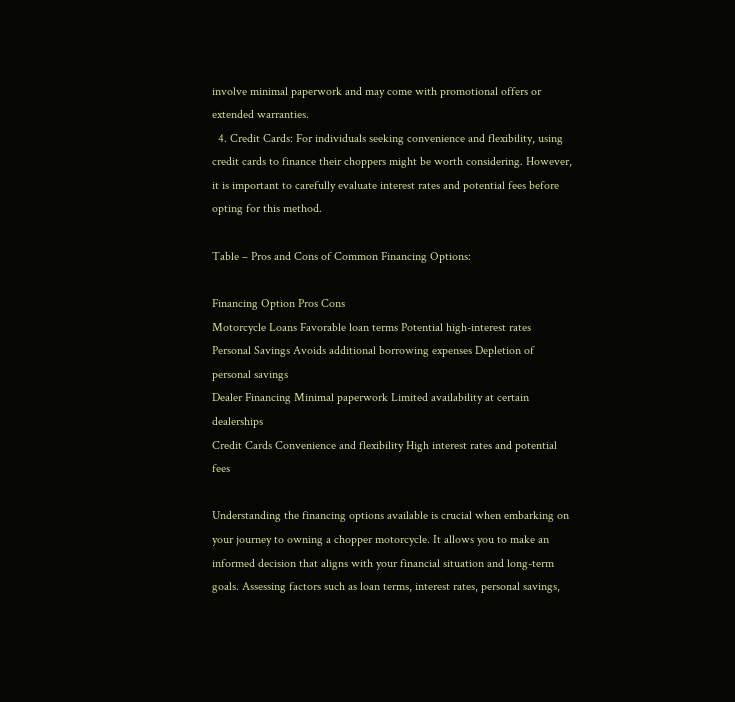involve minimal paperwork and may come with promotional offers or extended warranties.
  4. Credit Cards: For individuals seeking convenience and flexibility, using credit cards to finance their choppers might be worth considering. However, it is important to carefully evaluate interest rates and potential fees before opting for this method.

Table – Pros and Cons of Common Financing Options:

Financing Option Pros Cons
Motorcycle Loans Favorable loan terms Potential high-interest rates
Personal Savings Avoids additional borrowing expenses Depletion of personal savings
Dealer Financing Minimal paperwork Limited availability at certain dealerships
Credit Cards Convenience and flexibility High interest rates and potential fees

Understanding the financing options available is crucial when embarking on your journey to owning a chopper motorcycle. It allows you to make an informed decision that aligns with your financial situation and long-term goals. Assessing factors such as loan terms, interest rates, personal savings,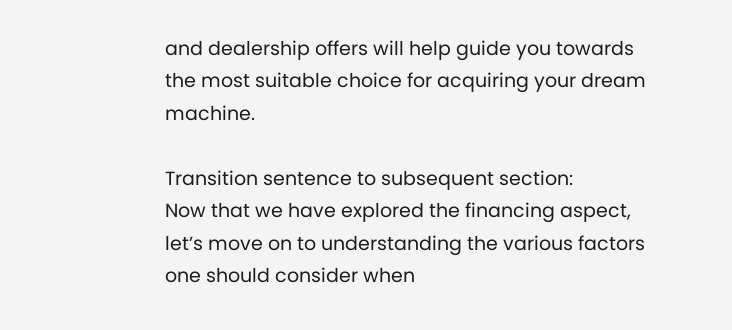and dealership offers will help guide you towards the most suitable choice for acquiring your dream machine.

Transition sentence to subsequent section:
Now that we have explored the financing aspect, let’s move on to understanding the various factors one should consider when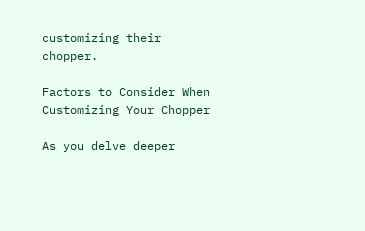customizing their chopper.

Factors to Consider When Customizing Your Chopper

As you delve deeper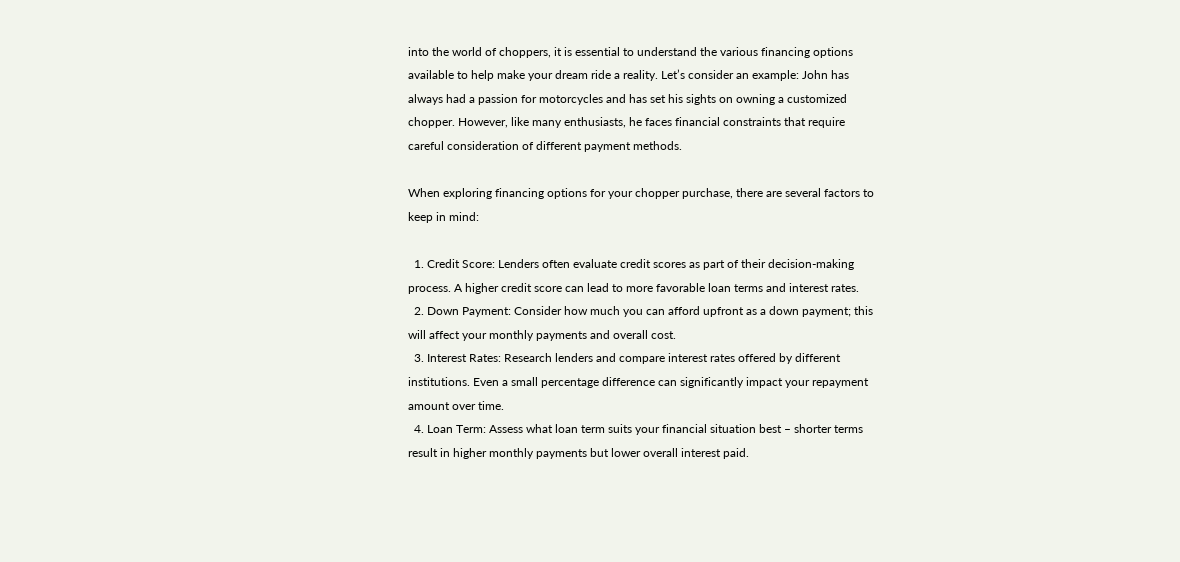into the world of choppers, it is essential to understand the various financing options available to help make your dream ride a reality. Let’s consider an example: John has always had a passion for motorcycles and has set his sights on owning a customized chopper. However, like many enthusiasts, he faces financial constraints that require careful consideration of different payment methods.

When exploring financing options for your chopper purchase, there are several factors to keep in mind:

  1. Credit Score: Lenders often evaluate credit scores as part of their decision-making process. A higher credit score can lead to more favorable loan terms and interest rates.
  2. Down Payment: Consider how much you can afford upfront as a down payment; this will affect your monthly payments and overall cost.
  3. Interest Rates: Research lenders and compare interest rates offered by different institutions. Even a small percentage difference can significantly impact your repayment amount over time.
  4. Loan Term: Assess what loan term suits your financial situation best – shorter terms result in higher monthly payments but lower overall interest paid.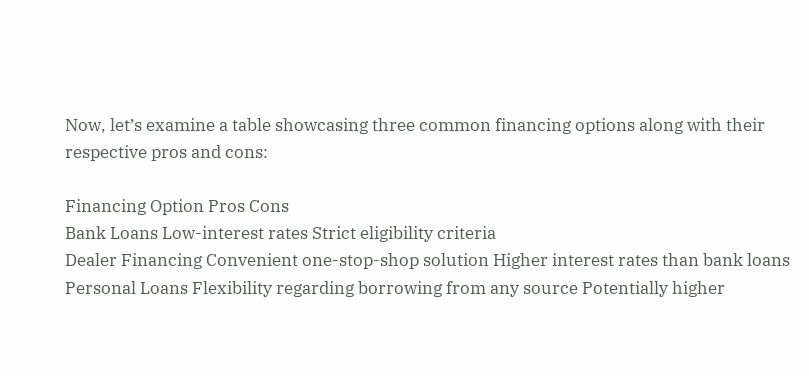Now, let’s examine a table showcasing three common financing options along with their respective pros and cons:

Financing Option Pros Cons
Bank Loans Low-interest rates Strict eligibility criteria
Dealer Financing Convenient one-stop-shop solution Higher interest rates than bank loans
Personal Loans Flexibility regarding borrowing from any source Potentially higher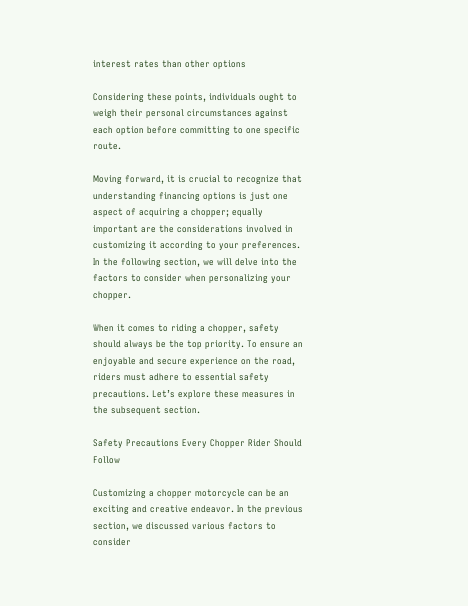interest rates than other options

Considering these points, individuals ought to weigh their personal circumstances against each option before committing to one specific route.

Moving forward, it is crucial to recognize that understanding financing options is just one aspect of acquiring a chopper; equally important are the considerations involved in customizing it according to your preferences. In the following section, we will delve into the factors to consider when personalizing your chopper.

When it comes to riding a chopper, safety should always be the top priority. To ensure an enjoyable and secure experience on the road, riders must adhere to essential safety precautions. Let’s explore these measures in the subsequent section.

Safety Precautions Every Chopper Rider Should Follow

Customizing a chopper motorcycle can be an exciting and creative endeavor. In the previous section, we discussed various factors to consider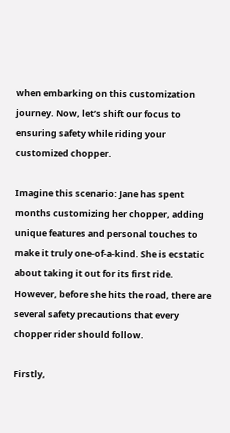when embarking on this customization journey. Now, let’s shift our focus to ensuring safety while riding your customized chopper.

Imagine this scenario: Jane has spent months customizing her chopper, adding unique features and personal touches to make it truly one-of-a-kind. She is ecstatic about taking it out for its first ride. However, before she hits the road, there are several safety precautions that every chopper rider should follow.

Firstly,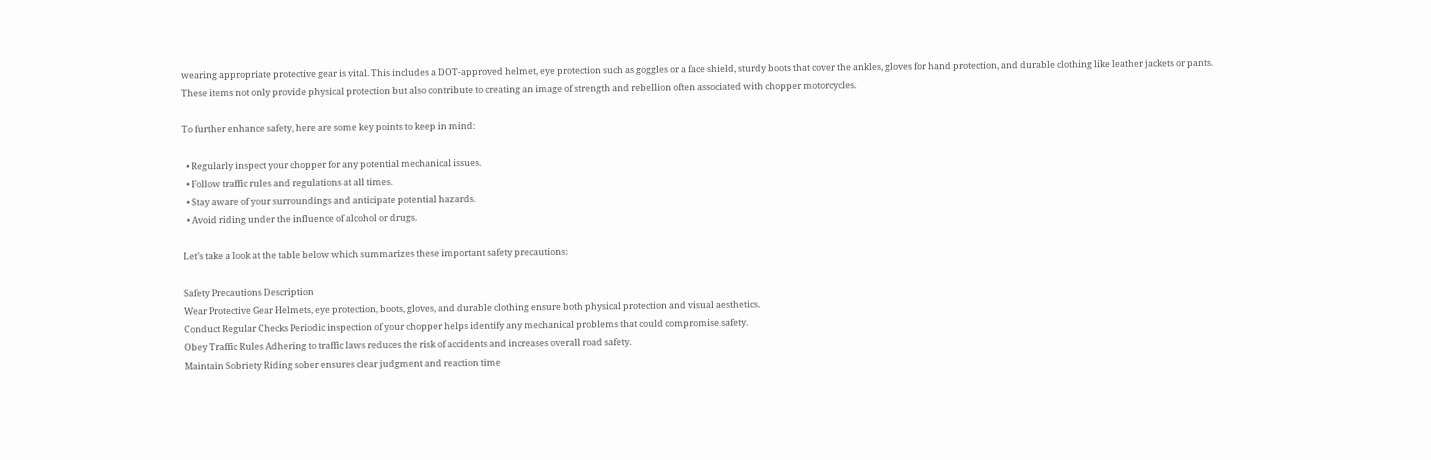wearing appropriate protective gear is vital. This includes a DOT-approved helmet, eye protection such as goggles or a face shield, sturdy boots that cover the ankles, gloves for hand protection, and durable clothing like leather jackets or pants. These items not only provide physical protection but also contribute to creating an image of strength and rebellion often associated with chopper motorcycles.

To further enhance safety, here are some key points to keep in mind:

  • Regularly inspect your chopper for any potential mechanical issues.
  • Follow traffic rules and regulations at all times.
  • Stay aware of your surroundings and anticipate potential hazards.
  • Avoid riding under the influence of alcohol or drugs.

Let’s take a look at the table below which summarizes these important safety precautions:

Safety Precautions Description
Wear Protective Gear Helmets, eye protection, boots, gloves, and durable clothing ensure both physical protection and visual aesthetics.
Conduct Regular Checks Periodic inspection of your chopper helps identify any mechanical problems that could compromise safety.
Obey Traffic Rules Adhering to traffic laws reduces the risk of accidents and increases overall road safety.
Maintain Sobriety Riding sober ensures clear judgment and reaction time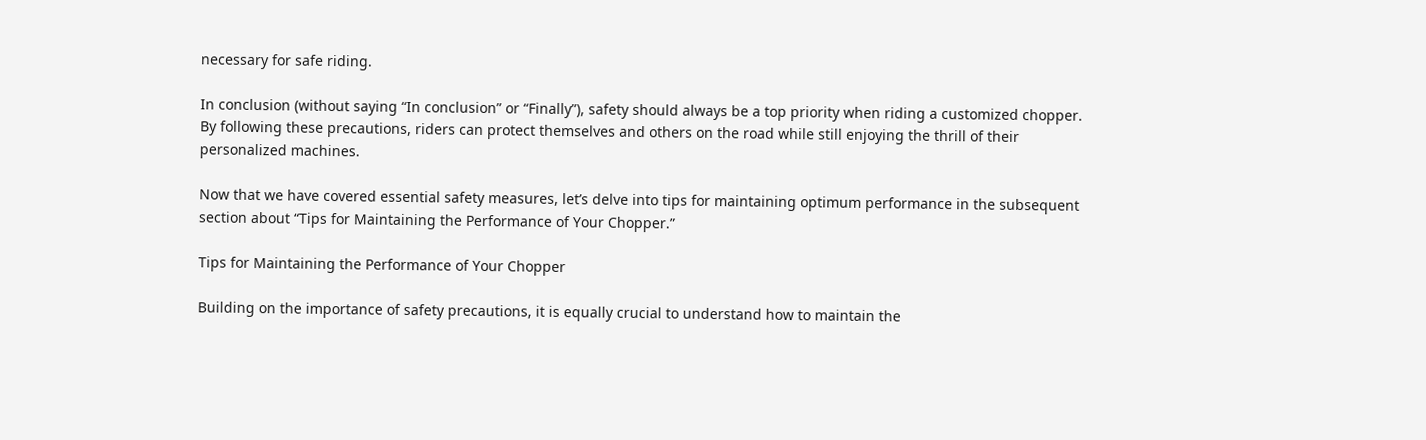necessary for safe riding.

In conclusion (without saying “In conclusion” or “Finally”), safety should always be a top priority when riding a customized chopper. By following these precautions, riders can protect themselves and others on the road while still enjoying the thrill of their personalized machines.

Now that we have covered essential safety measures, let’s delve into tips for maintaining optimum performance in the subsequent section about “Tips for Maintaining the Performance of Your Chopper.”

Tips for Maintaining the Performance of Your Chopper

Building on the importance of safety precautions, it is equally crucial to understand how to maintain the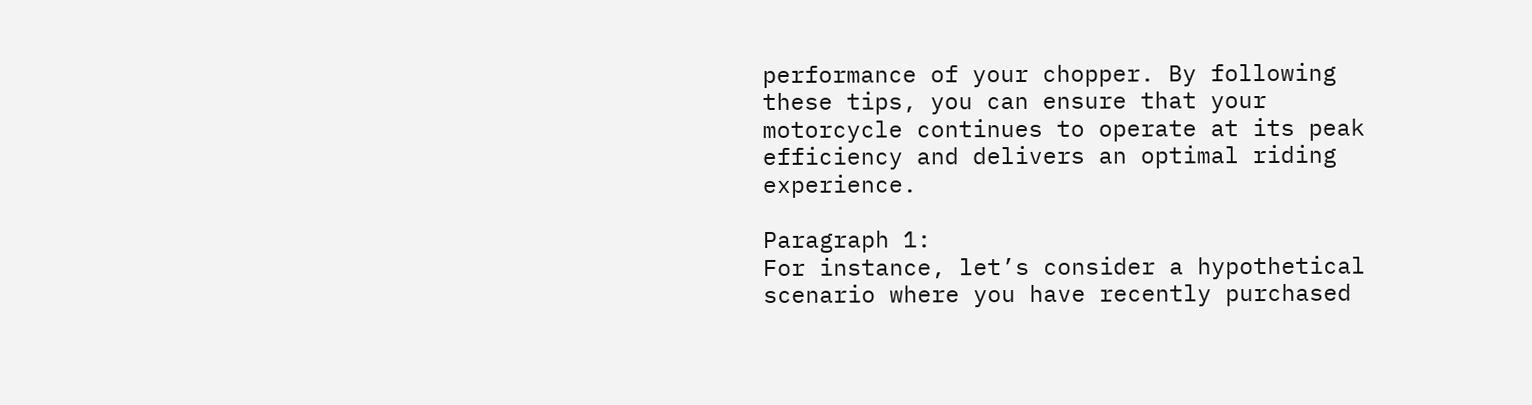performance of your chopper. By following these tips, you can ensure that your motorcycle continues to operate at its peak efficiency and delivers an optimal riding experience.

Paragraph 1:
For instance, let’s consider a hypothetical scenario where you have recently purchased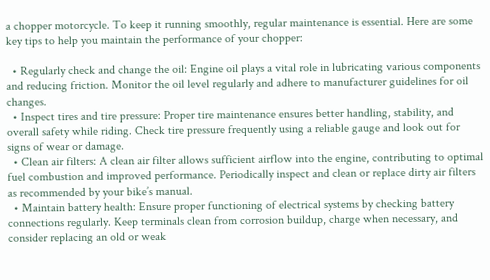a chopper motorcycle. To keep it running smoothly, regular maintenance is essential. Here are some key tips to help you maintain the performance of your chopper:

  • Regularly check and change the oil: Engine oil plays a vital role in lubricating various components and reducing friction. Monitor the oil level regularly and adhere to manufacturer guidelines for oil changes.
  • Inspect tires and tire pressure: Proper tire maintenance ensures better handling, stability, and overall safety while riding. Check tire pressure frequently using a reliable gauge and look out for signs of wear or damage.
  • Clean air filters: A clean air filter allows sufficient airflow into the engine, contributing to optimal fuel combustion and improved performance. Periodically inspect and clean or replace dirty air filters as recommended by your bike’s manual.
  • Maintain battery health: Ensure proper functioning of electrical systems by checking battery connections regularly. Keep terminals clean from corrosion buildup, charge when necessary, and consider replacing an old or weak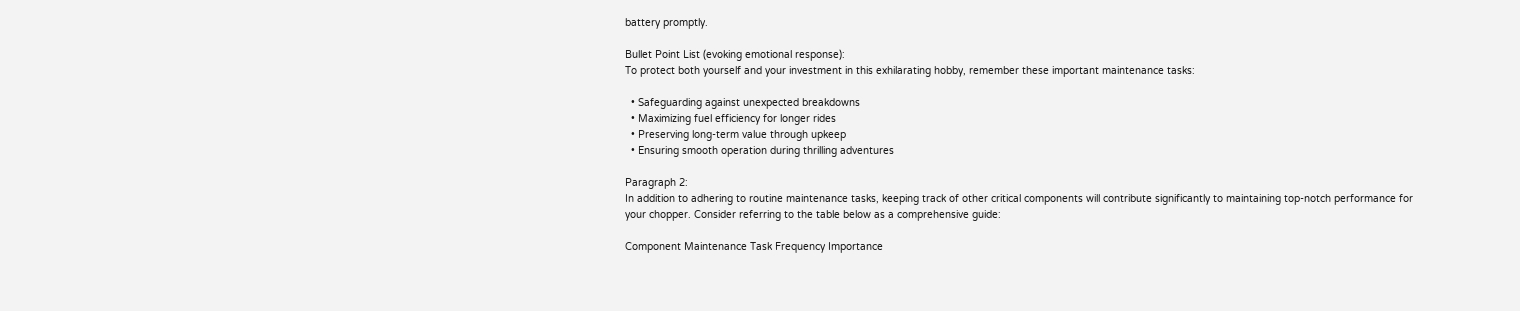battery promptly.

Bullet Point List (evoking emotional response):
To protect both yourself and your investment in this exhilarating hobby, remember these important maintenance tasks:

  • Safeguarding against unexpected breakdowns
  • Maximizing fuel efficiency for longer rides
  • Preserving long-term value through upkeep
  • Ensuring smooth operation during thrilling adventures

Paragraph 2:
In addition to adhering to routine maintenance tasks, keeping track of other critical components will contribute significantly to maintaining top-notch performance for your chopper. Consider referring to the table below as a comprehensive guide:

Component Maintenance Task Frequency Importance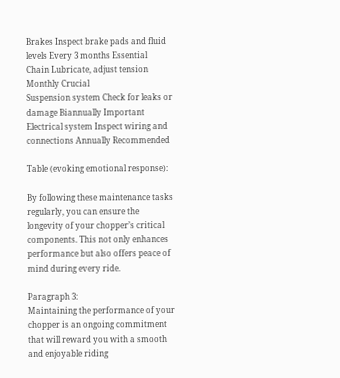Brakes Inspect brake pads and fluid levels Every 3 months Essential
Chain Lubricate, adjust tension Monthly Crucial
Suspension system Check for leaks or damage Biannually Important
Electrical system Inspect wiring and connections Annually Recommended

Table (evoking emotional response):

By following these maintenance tasks regularly, you can ensure the longevity of your chopper’s critical components. This not only enhances performance but also offers peace of mind during every ride.

Paragraph 3:
Maintaining the performance of your chopper is an ongoing commitment that will reward you with a smooth and enjoyable riding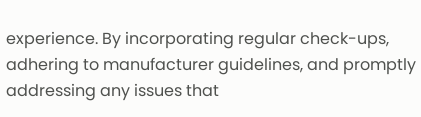experience. By incorporating regular check-ups, adhering to manufacturer guidelines, and promptly addressing any issues that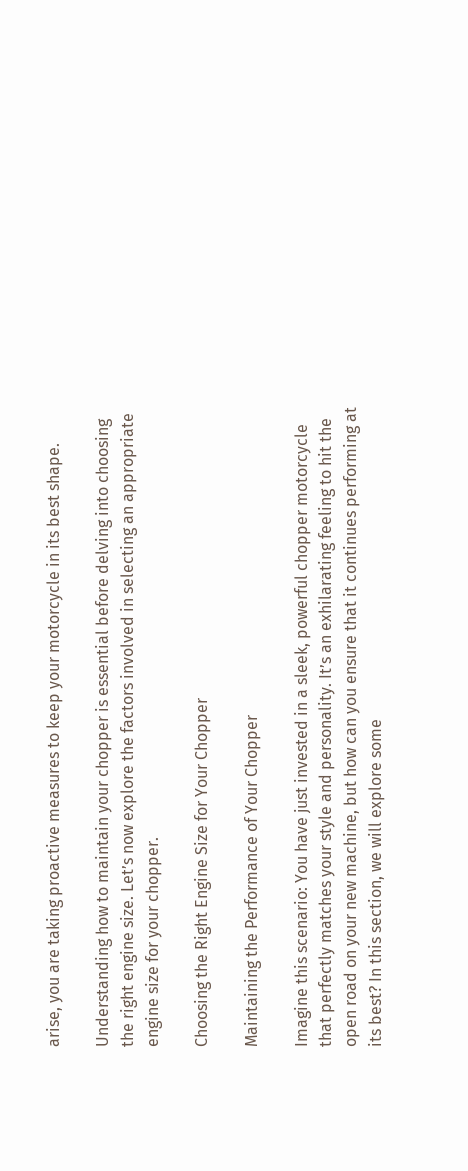arise, you are taking proactive measures to keep your motorcycle in its best shape.

Understanding how to maintain your chopper is essential before delving into choosing the right engine size. Let’s now explore the factors involved in selecting an appropriate engine size for your chopper.

Choosing the Right Engine Size for Your Chopper

Maintaining the Performance of Your Chopper

Imagine this scenario: You have just invested in a sleek, powerful chopper motorcycle that perfectly matches your style and personality. It’s an exhilarating feeling to hit the open road on your new machine, but how can you ensure that it continues performing at its best? In this section, we will explore some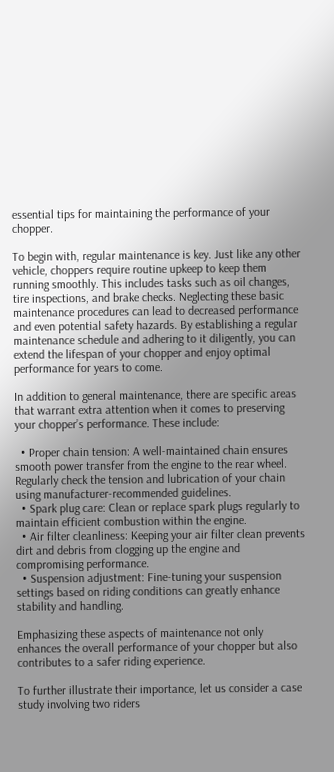essential tips for maintaining the performance of your chopper.

To begin with, regular maintenance is key. Just like any other vehicle, choppers require routine upkeep to keep them running smoothly. This includes tasks such as oil changes, tire inspections, and brake checks. Neglecting these basic maintenance procedures can lead to decreased performance and even potential safety hazards. By establishing a regular maintenance schedule and adhering to it diligently, you can extend the lifespan of your chopper and enjoy optimal performance for years to come.

In addition to general maintenance, there are specific areas that warrant extra attention when it comes to preserving your chopper’s performance. These include:

  • Proper chain tension: A well-maintained chain ensures smooth power transfer from the engine to the rear wheel. Regularly check the tension and lubrication of your chain using manufacturer-recommended guidelines.
  • Spark plug care: Clean or replace spark plugs regularly to maintain efficient combustion within the engine.
  • Air filter cleanliness: Keeping your air filter clean prevents dirt and debris from clogging up the engine and compromising performance.
  • Suspension adjustment: Fine-tuning your suspension settings based on riding conditions can greatly enhance stability and handling.

Emphasizing these aspects of maintenance not only enhances the overall performance of your chopper but also contributes to a safer riding experience.

To further illustrate their importance, let us consider a case study involving two riders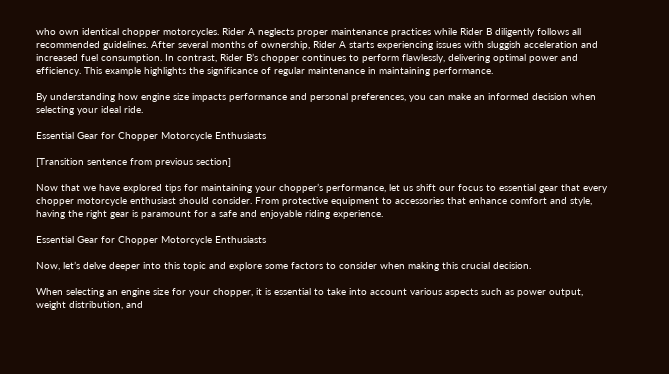who own identical chopper motorcycles. Rider A neglects proper maintenance practices while Rider B diligently follows all recommended guidelines. After several months of ownership, Rider A starts experiencing issues with sluggish acceleration and increased fuel consumption. In contrast, Rider B’s chopper continues to perform flawlessly, delivering optimal power and efficiency. This example highlights the significance of regular maintenance in maintaining performance.

By understanding how engine size impacts performance and personal preferences, you can make an informed decision when selecting your ideal ride.

Essential Gear for Chopper Motorcycle Enthusiasts

[Transition sentence from previous section]

Now that we have explored tips for maintaining your chopper’s performance, let us shift our focus to essential gear that every chopper motorcycle enthusiast should consider. From protective equipment to accessories that enhance comfort and style, having the right gear is paramount for a safe and enjoyable riding experience.

Essential Gear for Chopper Motorcycle Enthusiasts

Now, let’s delve deeper into this topic and explore some factors to consider when making this crucial decision.

When selecting an engine size for your chopper, it is essential to take into account various aspects such as power output, weight distribution, and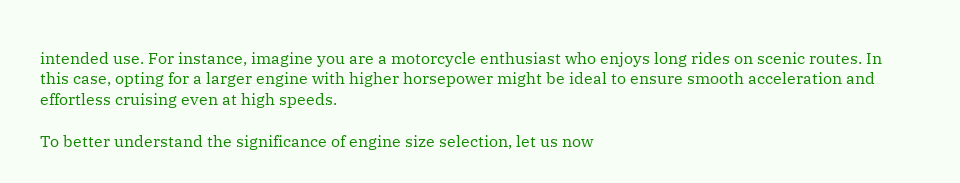intended use. For instance, imagine you are a motorcycle enthusiast who enjoys long rides on scenic routes. In this case, opting for a larger engine with higher horsepower might be ideal to ensure smooth acceleration and effortless cruising even at high speeds.

To better understand the significance of engine size selection, let us now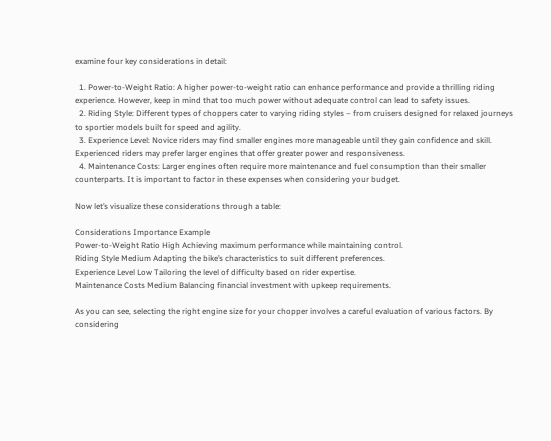examine four key considerations in detail:

  1. Power-to-Weight Ratio: A higher power-to-weight ratio can enhance performance and provide a thrilling riding experience. However, keep in mind that too much power without adequate control can lead to safety issues.
  2. Riding Style: Different types of choppers cater to varying riding styles – from cruisers designed for relaxed journeys to sportier models built for speed and agility.
  3. Experience Level: Novice riders may find smaller engines more manageable until they gain confidence and skill. Experienced riders may prefer larger engines that offer greater power and responsiveness.
  4. Maintenance Costs: Larger engines often require more maintenance and fuel consumption than their smaller counterparts. It is important to factor in these expenses when considering your budget.

Now let’s visualize these considerations through a table:

Considerations Importance Example
Power-to-Weight Ratio High Achieving maximum performance while maintaining control.
Riding Style Medium Adapting the bike’s characteristics to suit different preferences.
Experience Level Low Tailoring the level of difficulty based on rider expertise.
Maintenance Costs Medium Balancing financial investment with upkeep requirements.

As you can see, selecting the right engine size for your chopper involves a careful evaluation of various factors. By considering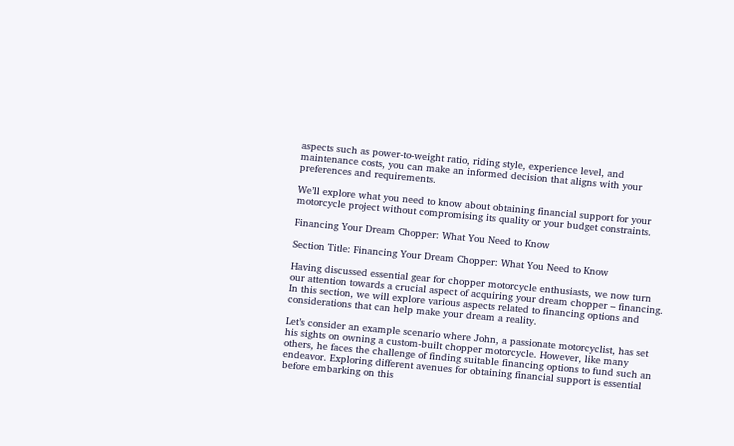aspects such as power-to-weight ratio, riding style, experience level, and maintenance costs, you can make an informed decision that aligns with your preferences and requirements.

We’ll explore what you need to know about obtaining financial support for your motorcycle project without compromising its quality or your budget constraints.

Financing Your Dream Chopper: What You Need to Know

Section Title: Financing Your Dream Chopper: What You Need to Know

Having discussed essential gear for chopper motorcycle enthusiasts, we now turn our attention towards a crucial aspect of acquiring your dream chopper – financing. In this section, we will explore various aspects related to financing options and considerations that can help make your dream a reality.

Let’s consider an example scenario where John, a passionate motorcyclist, has set his sights on owning a custom-built chopper motorcycle. However, like many others, he faces the challenge of finding suitable financing options to fund such an endeavor. Exploring different avenues for obtaining financial support is essential before embarking on this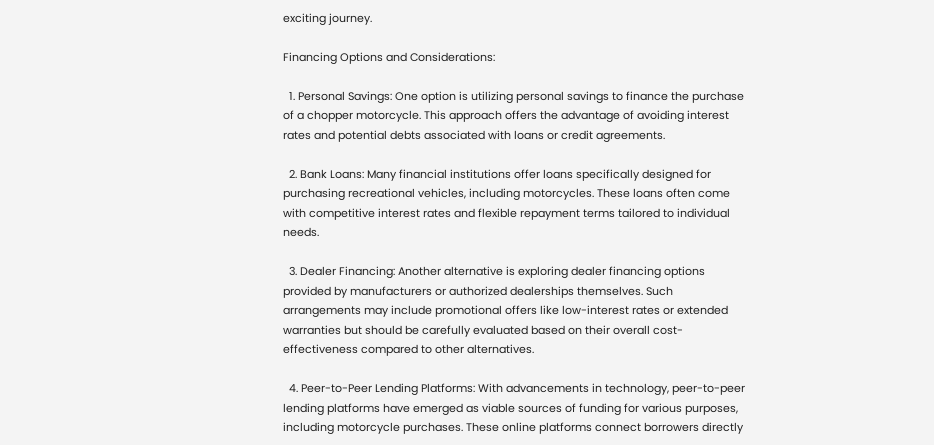exciting journey.

Financing Options and Considerations:

  1. Personal Savings: One option is utilizing personal savings to finance the purchase of a chopper motorcycle. This approach offers the advantage of avoiding interest rates and potential debts associated with loans or credit agreements.

  2. Bank Loans: Many financial institutions offer loans specifically designed for purchasing recreational vehicles, including motorcycles. These loans often come with competitive interest rates and flexible repayment terms tailored to individual needs.

  3. Dealer Financing: Another alternative is exploring dealer financing options provided by manufacturers or authorized dealerships themselves. Such arrangements may include promotional offers like low-interest rates or extended warranties but should be carefully evaluated based on their overall cost-effectiveness compared to other alternatives.

  4. Peer-to-Peer Lending Platforms: With advancements in technology, peer-to-peer lending platforms have emerged as viable sources of funding for various purposes, including motorcycle purchases. These online platforms connect borrowers directly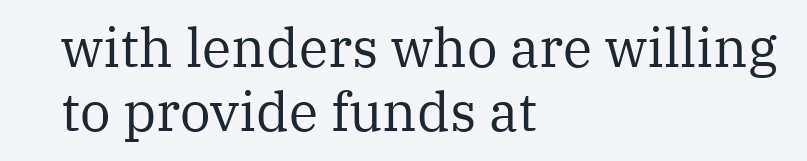with lenders who are willing to provide funds at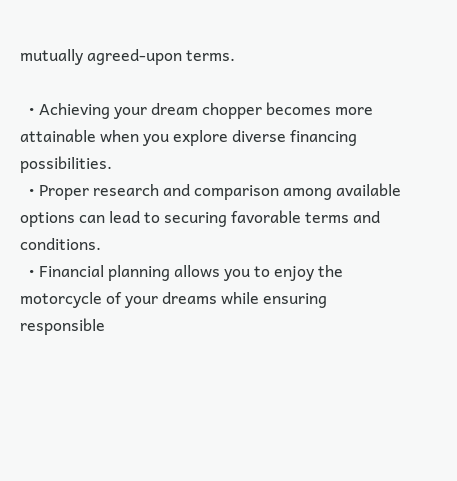mutually agreed-upon terms.

  • Achieving your dream chopper becomes more attainable when you explore diverse financing possibilities.
  • Proper research and comparison among available options can lead to securing favorable terms and conditions.
  • Financial planning allows you to enjoy the motorcycle of your dreams while ensuring responsible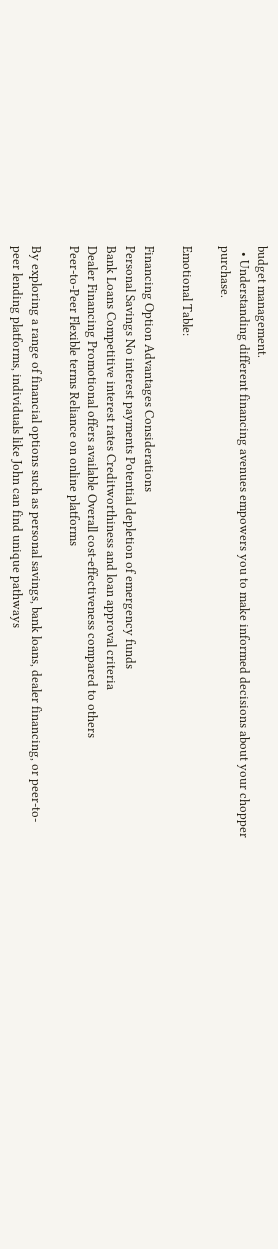budget management.
  • Understanding different financing avenues empowers you to make informed decisions about your chopper purchase.

Emotional Table:

Financing Option Advantages Considerations
Personal Savings No interest payments Potential depletion of emergency funds
Bank Loans Competitive interest rates Creditworthiness and loan approval criteria
Dealer Financing Promotional offers available Overall cost-effectiveness compared to others
Peer-to-Peer Flexible terms Reliance on online platforms

By exploring a range of financial options such as personal savings, bank loans, dealer financing, or peer-to-peer lending platforms, individuals like John can find unique pathways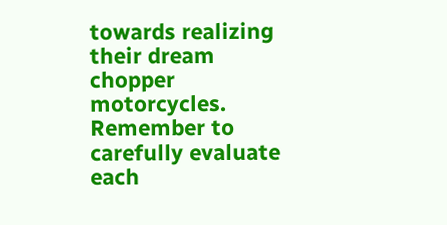towards realizing their dream chopper motorcycles. Remember to carefully evaluate each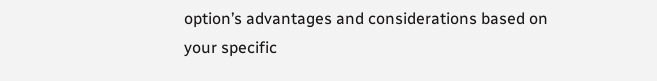option’s advantages and considerations based on your specific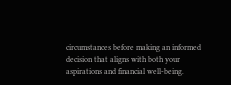circumstances before making an informed decision that aligns with both your aspirations and financial well-being.